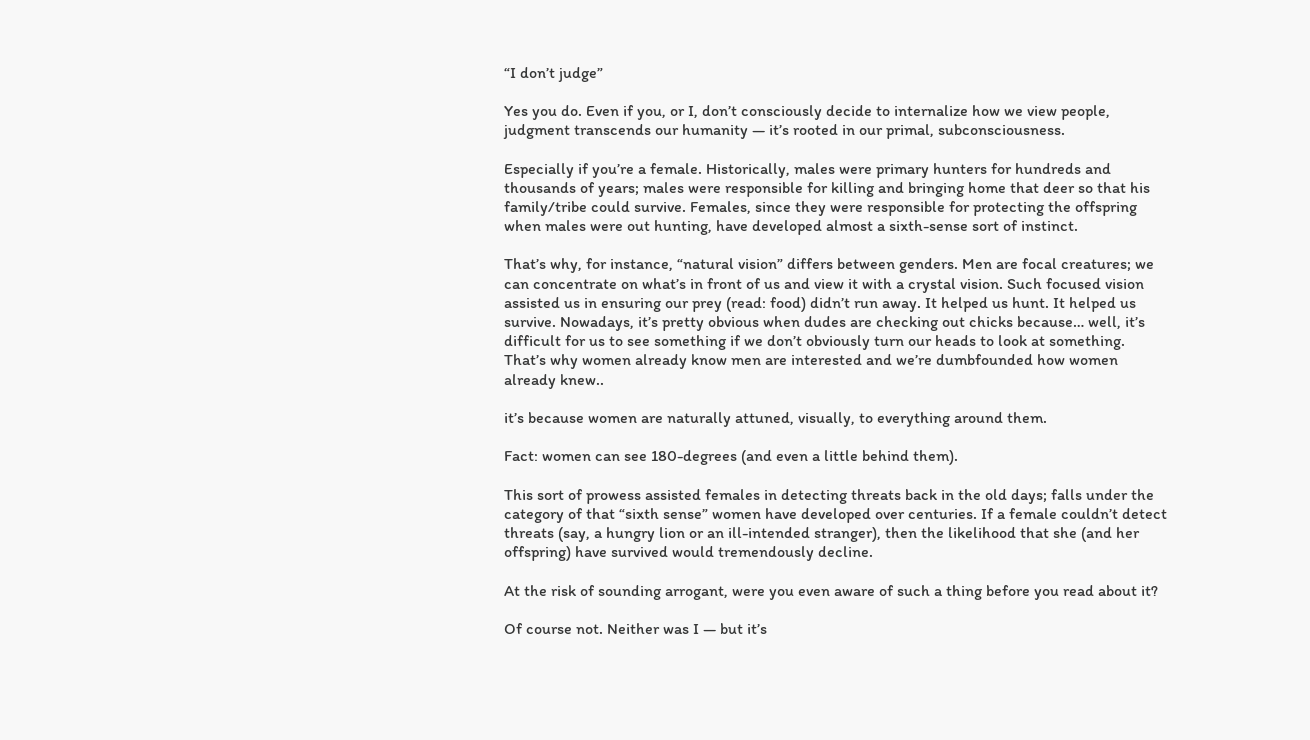“I don’t judge”

Yes you do. Even if you, or I, don’t consciously decide to internalize how we view people, judgment transcends our humanity — it’s rooted in our primal, subconsciousness.

Especially if you’re a female. Historically, males were primary hunters for hundreds and thousands of years; males were responsible for killing and bringing home that deer so that his family/tribe could survive. Females, since they were responsible for protecting the offspring when males were out hunting, have developed almost a sixth-sense sort of instinct.

That’s why, for instance, “natural vision” differs between genders. Men are focal creatures; we can concentrate on what’s in front of us and view it with a crystal vision. Such focused vision assisted us in ensuring our prey (read: food) didn’t run away. It helped us hunt. It helped us survive. Nowadays, it’s pretty obvious when dudes are checking out chicks because… well, it’s difficult for us to see something if we don’t obviously turn our heads to look at something. That’s why women already know men are interested and we’re dumbfounded how women already knew..

it’s because women are naturally attuned, visually, to everything around them.

Fact: women can see 180-degrees (and even a little behind them).

This sort of prowess assisted females in detecting threats back in the old days; falls under the category of that “sixth sense” women have developed over centuries. If a female couldn’t detect threats (say, a hungry lion or an ill-intended stranger), then the likelihood that she (and her offspring) have survived would tremendously decline.

At the risk of sounding arrogant, were you even aware of such a thing before you read about it?

Of course not. Neither was I — but it’s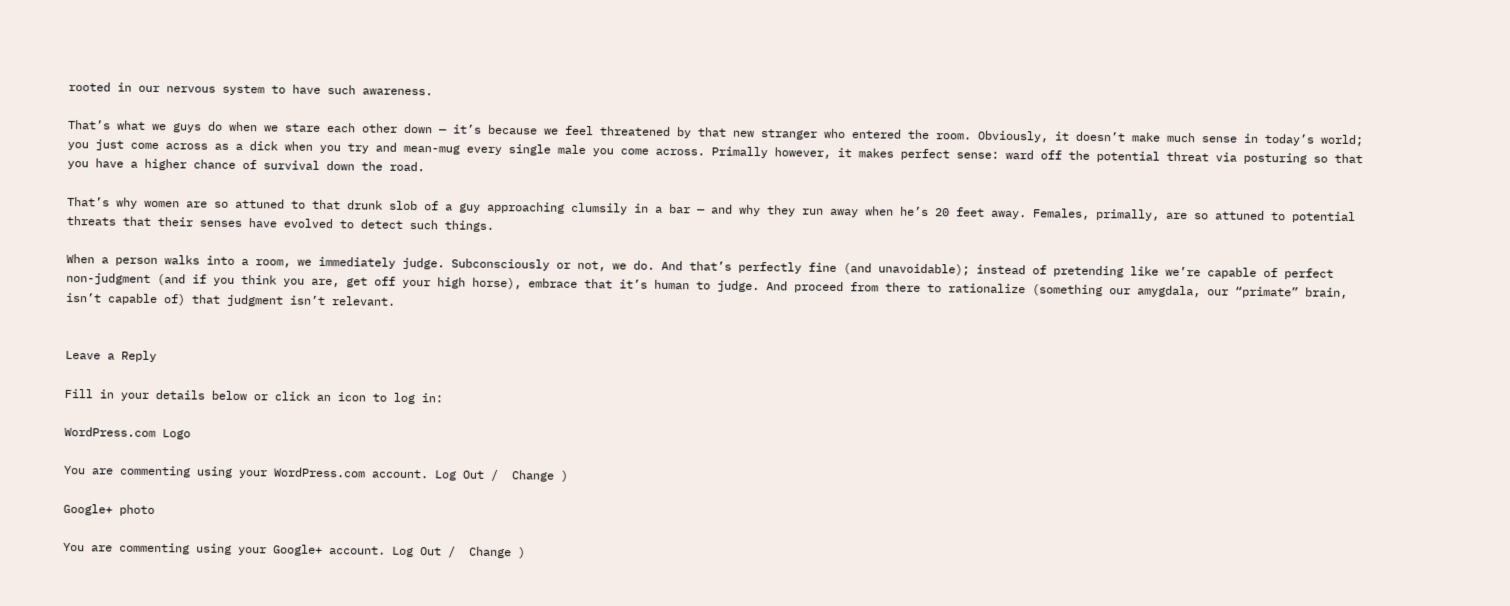rooted in our nervous system to have such awareness.

That’s what we guys do when we stare each other down — it’s because we feel threatened by that new stranger who entered the room. Obviously, it doesn’t make much sense in today’s world; you just come across as a dick when you try and mean-mug every single male you come across. Primally however, it makes perfect sense: ward off the potential threat via posturing so that you have a higher chance of survival down the road.

That’s why women are so attuned to that drunk slob of a guy approaching clumsily in a bar — and why they run away when he’s 20 feet away. Females, primally, are so attuned to potential threats that their senses have evolved to detect such things.

When a person walks into a room, we immediately judge. Subconsciously or not, we do. And that’s perfectly fine (and unavoidable); instead of pretending like we’re capable of perfect non-judgment (and if you think you are, get off your high horse), embrace that it’s human to judge. And proceed from there to rationalize (something our amygdala, our “primate” brain, isn’t capable of) that judgment isn’t relevant.


Leave a Reply

Fill in your details below or click an icon to log in:

WordPress.com Logo

You are commenting using your WordPress.com account. Log Out /  Change )

Google+ photo

You are commenting using your Google+ account. Log Out /  Change )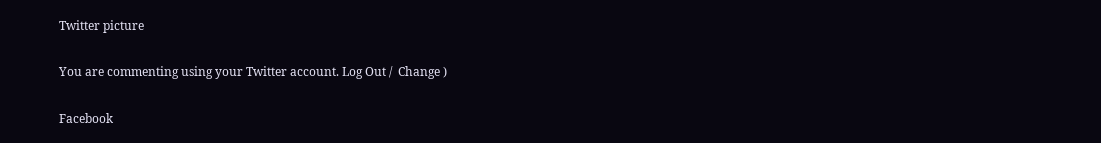Twitter picture

You are commenting using your Twitter account. Log Out /  Change )

Facebook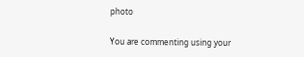photo

You are commenting using your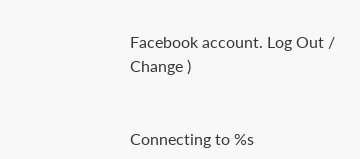Facebook account. Log Out /  Change )


Connecting to %s